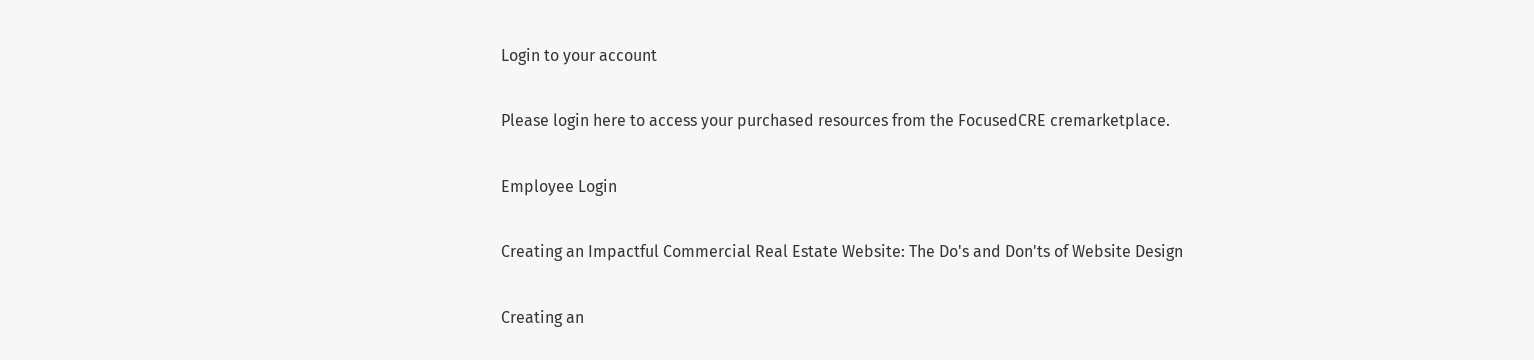Login to your account

Please login here to access your purchased resources from the FocusedCRE cremarketplace.

Employee Login

Creating an Impactful Commercial Real Estate Website: The Do's and Don'ts of Website Design

Creating an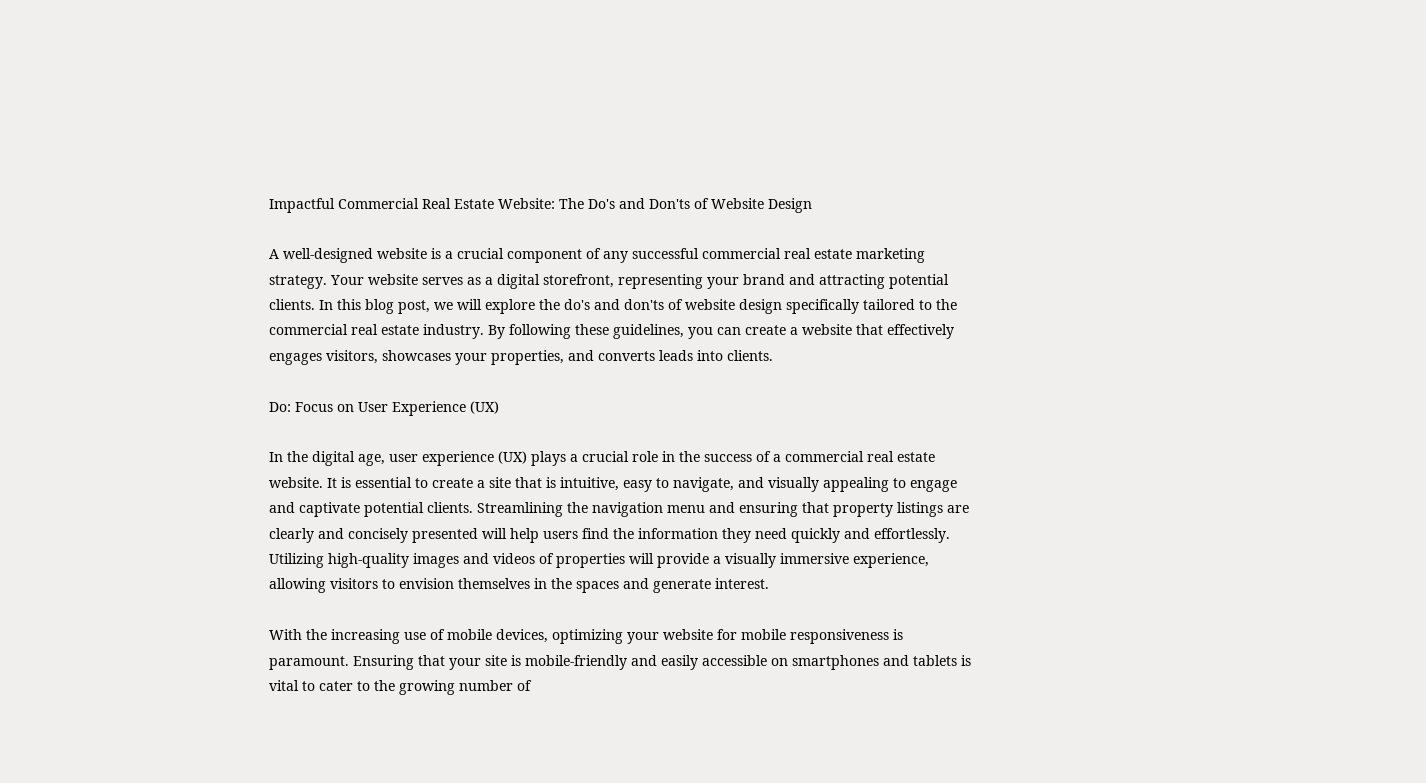Impactful Commercial Real Estate Website: The Do's and Don'ts of Website Design

A well-designed website is a crucial component of any successful commercial real estate marketing strategy. Your website serves as a digital storefront, representing your brand and attracting potential clients. In this blog post, we will explore the do's and don'ts of website design specifically tailored to the commercial real estate industry. By following these guidelines, you can create a website that effectively engages visitors, showcases your properties, and converts leads into clients.

Do: Focus on User Experience (UX)

In the digital age, user experience (UX) plays a crucial role in the success of a commercial real estate website. It is essential to create a site that is intuitive, easy to navigate, and visually appealing to engage and captivate potential clients. Streamlining the navigation menu and ensuring that property listings are clearly and concisely presented will help users find the information they need quickly and effortlessly. Utilizing high-quality images and videos of properties will provide a visually immersive experience, allowing visitors to envision themselves in the spaces and generate interest.

With the increasing use of mobile devices, optimizing your website for mobile responsiveness is paramount. Ensuring that your site is mobile-friendly and easily accessible on smartphones and tablets is vital to cater to the growing number of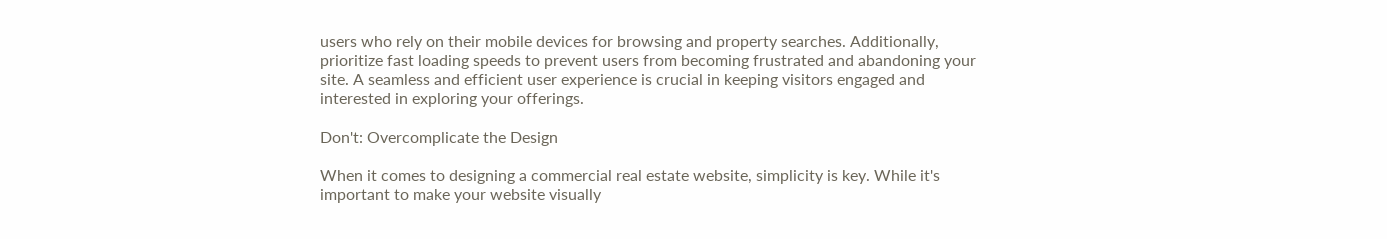users who rely on their mobile devices for browsing and property searches. Additionally, prioritize fast loading speeds to prevent users from becoming frustrated and abandoning your site. A seamless and efficient user experience is crucial in keeping visitors engaged and interested in exploring your offerings.

Don't: Overcomplicate the Design

When it comes to designing a commercial real estate website, simplicity is key. While it's important to make your website visually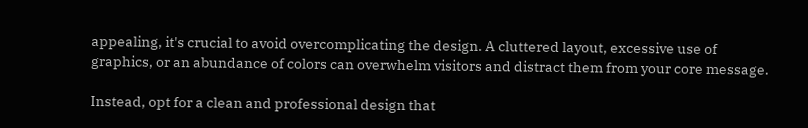appealing, it's crucial to avoid overcomplicating the design. A cluttered layout, excessive use of graphics, or an abundance of colors can overwhelm visitors and distract them from your core message.

Instead, opt for a clean and professional design that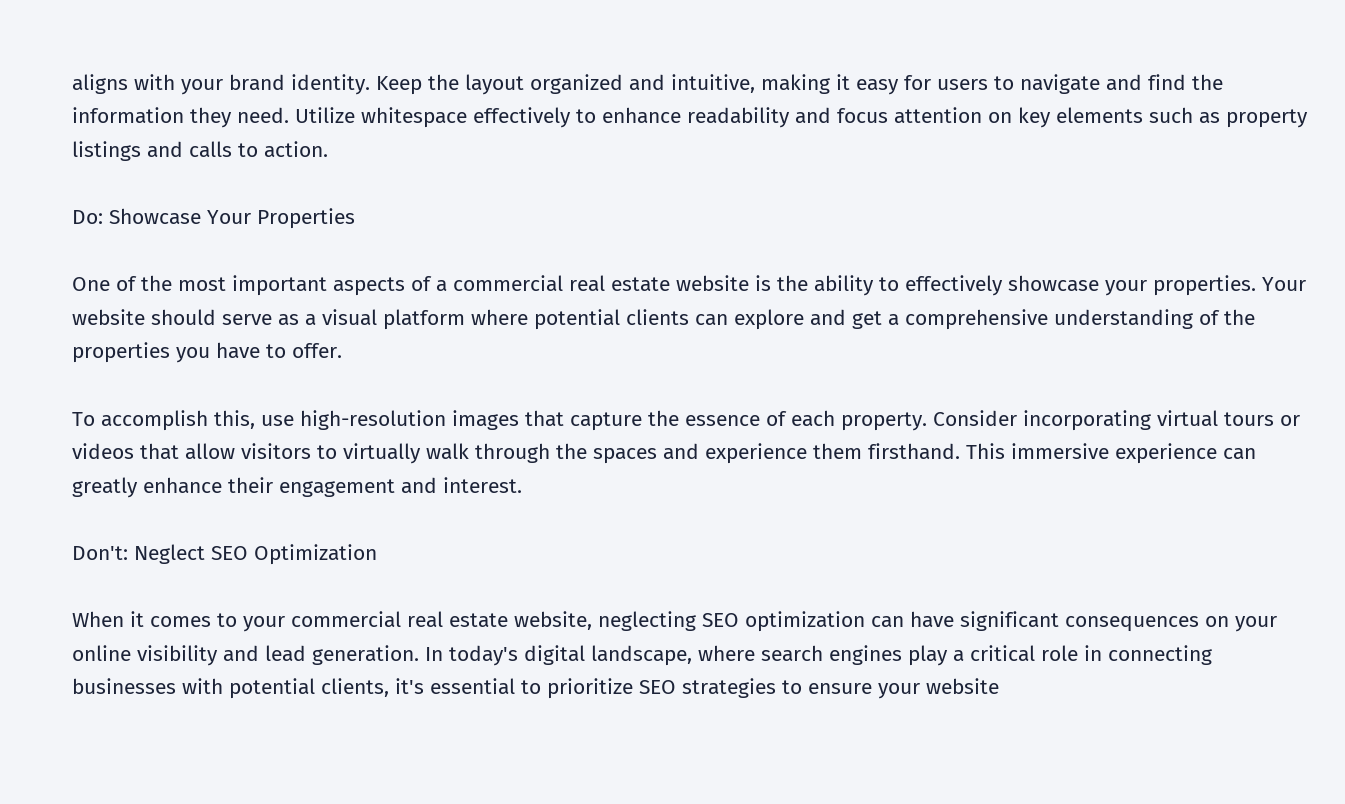aligns with your brand identity. Keep the layout organized and intuitive, making it easy for users to navigate and find the information they need. Utilize whitespace effectively to enhance readability and focus attention on key elements such as property listings and calls to action.

Do: Showcase Your Properties

One of the most important aspects of a commercial real estate website is the ability to effectively showcase your properties. Your website should serve as a visual platform where potential clients can explore and get a comprehensive understanding of the properties you have to offer.

To accomplish this, use high-resolution images that capture the essence of each property. Consider incorporating virtual tours or videos that allow visitors to virtually walk through the spaces and experience them firsthand. This immersive experience can greatly enhance their engagement and interest.

Don't: Neglect SEO Optimization

When it comes to your commercial real estate website, neglecting SEO optimization can have significant consequences on your online visibility and lead generation. In today's digital landscape, where search engines play a critical role in connecting businesses with potential clients, it's essential to prioritize SEO strategies to ensure your website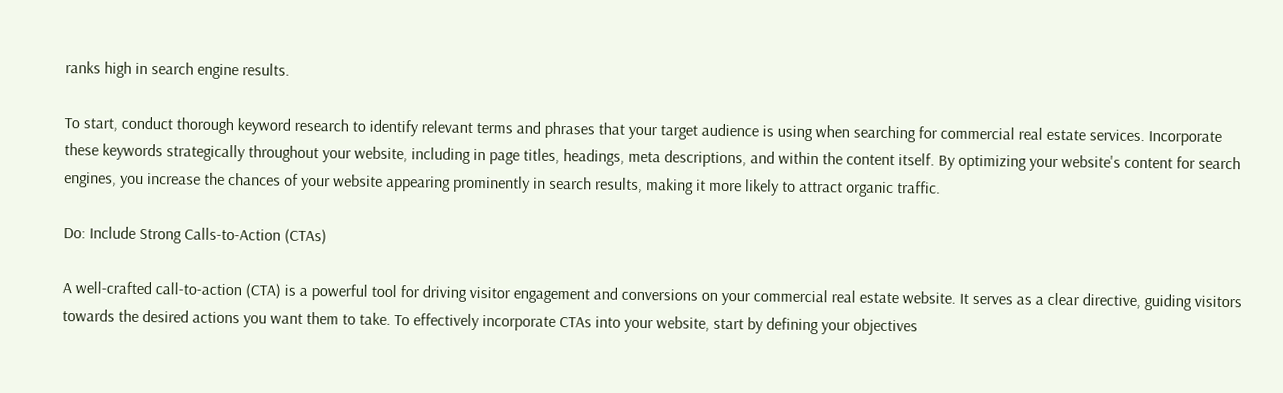ranks high in search engine results.

To start, conduct thorough keyword research to identify relevant terms and phrases that your target audience is using when searching for commercial real estate services. Incorporate these keywords strategically throughout your website, including in page titles, headings, meta descriptions, and within the content itself. By optimizing your website's content for search engines, you increase the chances of your website appearing prominently in search results, making it more likely to attract organic traffic.

Do: Include Strong Calls-to-Action (CTAs)

A well-crafted call-to-action (CTA) is a powerful tool for driving visitor engagement and conversions on your commercial real estate website. It serves as a clear directive, guiding visitors towards the desired actions you want them to take. To effectively incorporate CTAs into your website, start by defining your objectives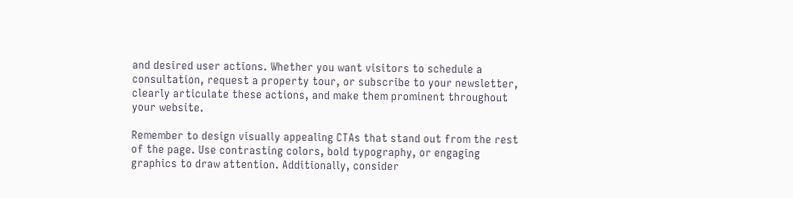and desired user actions. Whether you want visitors to schedule a consultation, request a property tour, or subscribe to your newsletter, clearly articulate these actions, and make them prominent throughout your website.

Remember to design visually appealing CTAs that stand out from the rest of the page. Use contrasting colors, bold typography, or engaging graphics to draw attention. Additionally, consider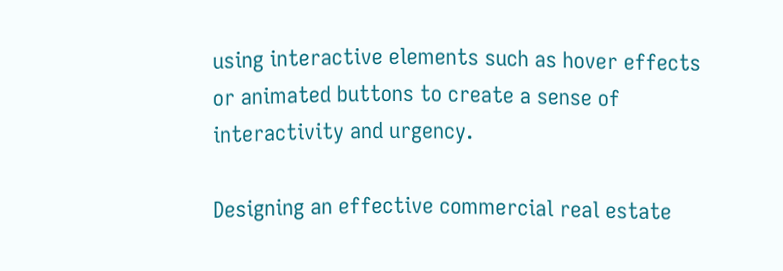using interactive elements such as hover effects or animated buttons to create a sense of interactivity and urgency.

Designing an effective commercial real estate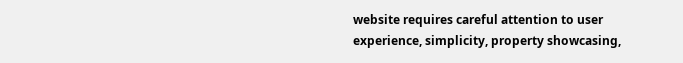website requires careful attention to user experience, simplicity, property showcasing,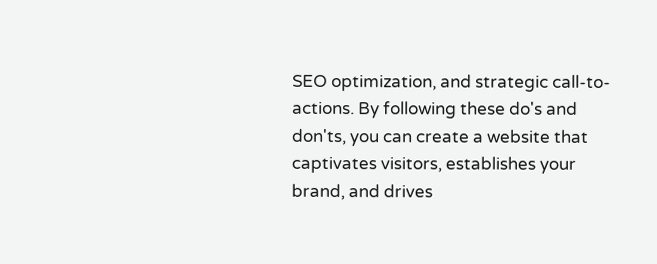SEO optimization, and strategic call-to-actions. By following these do's and don'ts, you can create a website that captivates visitors, establishes your brand, and drives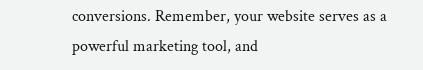conversions. Remember, your website serves as a powerful marketing tool, and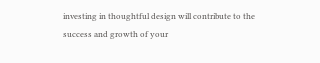investing in thoughtful design will contribute to the success and growth of your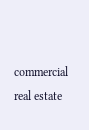commercial real estate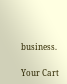business.

Your Cart